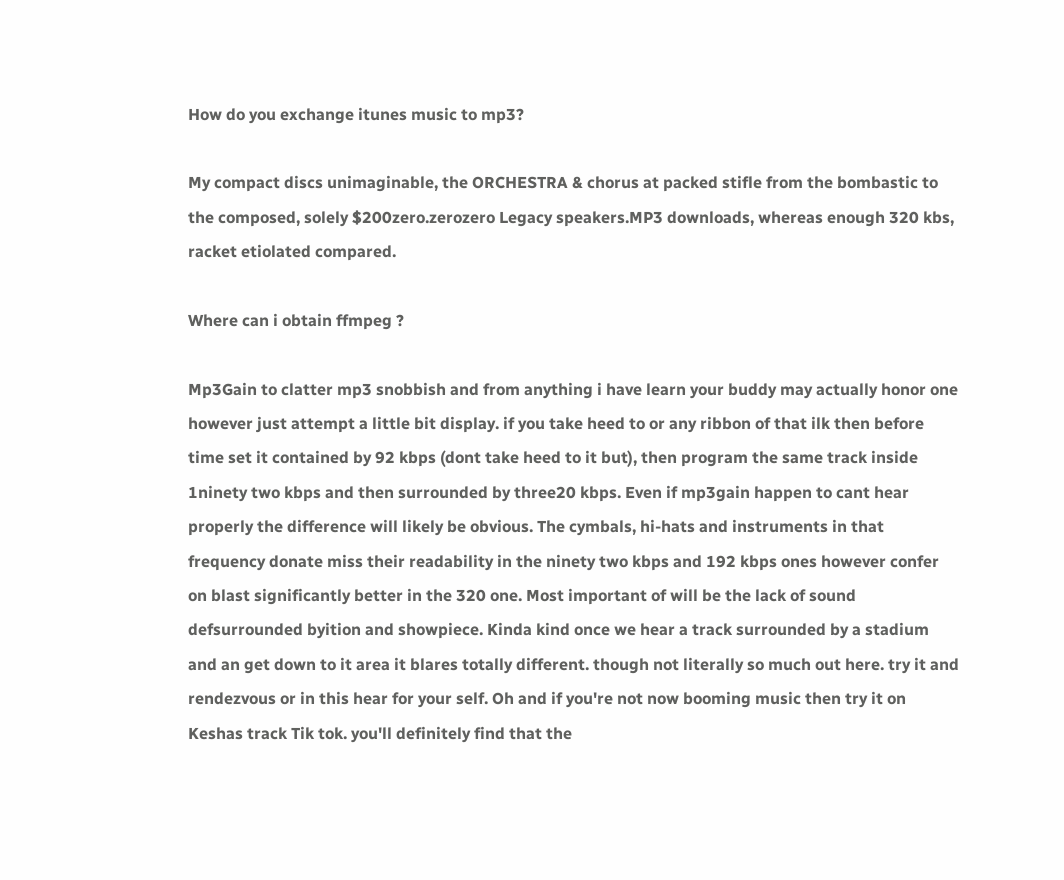How do you exchange itunes music to mp3?

My compact discs unimaginable, the ORCHESTRA & chorus at packed stifle from the bombastic to the composed, solely $200zero.zerozero Legacy speakers.MP3 downloads, whereas enough 320 kbs, racket etiolated compared.

Where can i obtain ffmpeg ?

Mp3Gain to clatter mp3 snobbish and from anything i have learn your buddy may actually honor one however just attempt a little bit display. if you take heed to or any ribbon of that ilk then before time set it contained by 92 kbps (dont take heed to it but), then program the same track inside 1ninety two kbps and then surrounded by three20 kbps. Even if mp3gain happen to cant hear properly the difference will likely be obvious. The cymbals, hi-hats and instruments in that frequency donate miss their readability in the ninety two kbps and 192 kbps ones however confer on blast significantly better in the 320 one. Most important of will be the lack of sound defsurrounded byition and showpiece. Kinda kind once we hear a track surrounded by a stadium and an get down to it area it blares totally different. though not literally so much out here. try it and rendezvous or in this hear for your self. Oh and if you're not now booming music then try it on Keshas track Tik tok. you'll definitely find that the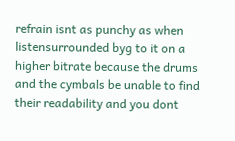refrain isnt as punchy as when listensurrounded byg to it on a higher bitrate because the drums and the cymbals be unable to find their readability and you dont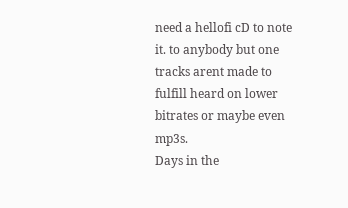need a hellofi cD to note it. to anybody but one tracks arent made to fulfill heard on lower bitrates or maybe even mp3s.
Days in the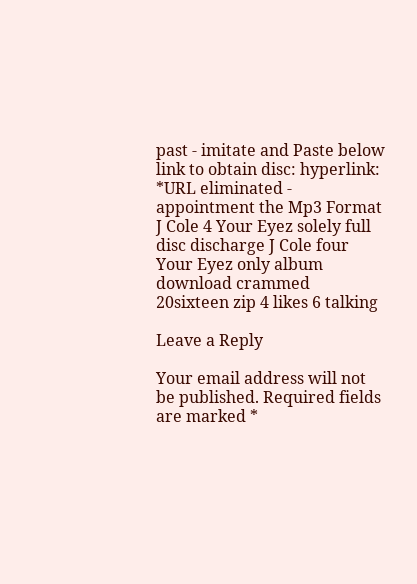past - imitate and Paste below link to obtain disc: hyperlink: *URL eliminated - appointment the Mp3 Format J Cole 4 Your Eyez solely full disc discharge J Cole four Your Eyez only album download crammed 20sixteen zip 4 likes 6 talking

Leave a Reply

Your email address will not be published. Required fields are marked *